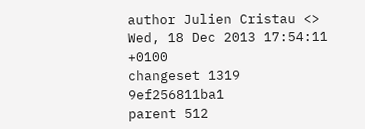author Julien Cristau <>
Wed, 18 Dec 2013 17:54:11 +0100
changeset 1319 9ef256811ba1
parent 512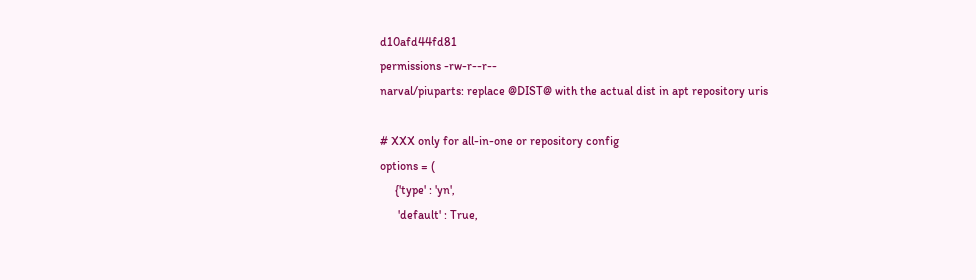d10afd44fd81
permissions -rw-r--r--
narval/piuparts: replace @DIST@ with the actual dist in apt repository uris

# XXX only for all-in-one or repository config
options = (
     {'type' : 'yn',
      'default' : True,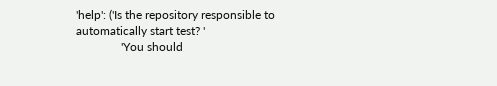'help': ('Is the repository responsible to automatically start test? '
               'You should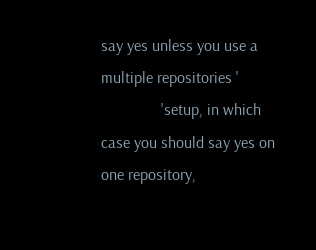say yes unless you use a multiple repositories '
               'setup, in which case you should say yes on one repository,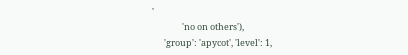'
               'no on others'),
      'group': 'apycot', 'level': 1,